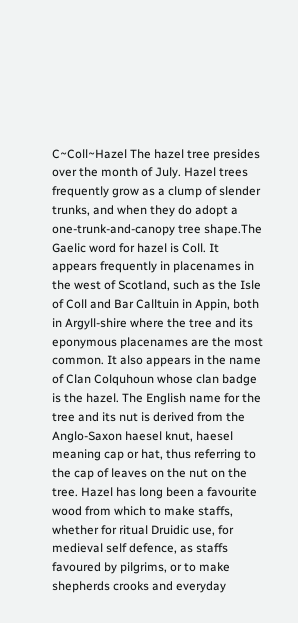C~Coll~Hazel The hazel tree presides over the month of July. Hazel trees frequently grow as a clump of slender trunks, and when they do adopt a one-trunk-and-canopy tree shape.The Gaelic word for hazel is Coll. It appears frequently in placenames in the west of Scotland, such as the Isle of Coll and Bar Calltuin in Appin, both in Argyll-shire where the tree and its eponymous placenames are the most common. It also appears in the name of Clan Colquhoun whose clan badge is the hazel. The English name for the tree and its nut is derived from the Anglo-Saxon haesel knut, haesel meaning cap or hat, thus referring to the cap of leaves on the nut on the tree. Hazel has long been a favourite wood from which to make staffs, whether for ritual Druidic use, for medieval self defence, as staffs favoured by pilgrims, or to make shepherds crooks and everyday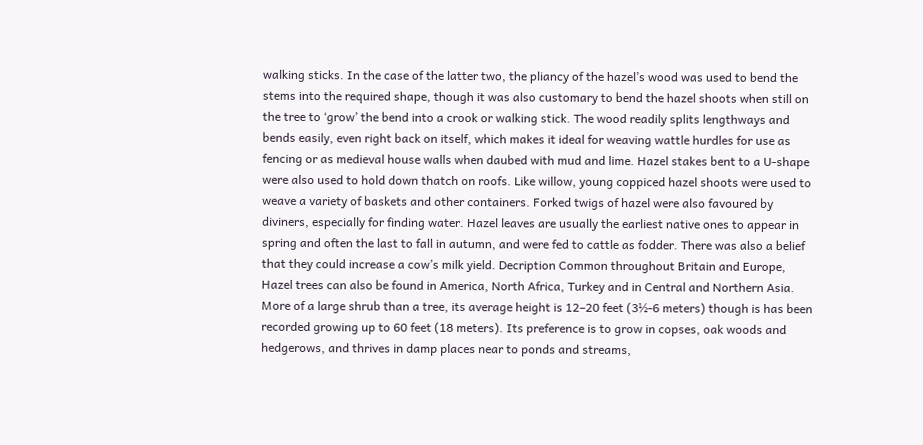walking sticks. In the case of the latter two, the pliancy of the hazel’s wood was used to bend the stems into the required shape, though it was also customary to bend the hazel shoots when still on the tree to ‘grow’ the bend into a crook or walking stick. The wood readily splits lengthways and bends easily, even right back on itself, which makes it ideal for weaving wattle hurdles for use as fencing or as medieval house walls when daubed with mud and lime. Hazel stakes bent to a U-shape were also used to hold down thatch on roofs. Like willow, young coppiced hazel shoots were used to weave a variety of baskets and other containers. Forked twigs of hazel were also favoured by diviners, especially for finding water. Hazel leaves are usually the earliest native ones to appear in spring and often the last to fall in autumn, and were fed to cattle as fodder. There was also a belief that they could increase a cow’s milk yield. Decription Common throughout Britain and Europe, Hazel trees can also be found in America, North Africa, Turkey and in Central and Northern Asia. More of a large shrub than a tree, its average height is 12–20 feet (3½-6 meters) though is has been recorded growing up to 60 feet (18 meters). Its preference is to grow in copses, oak woods and hedgerows, and thrives in damp places near to ponds and streams,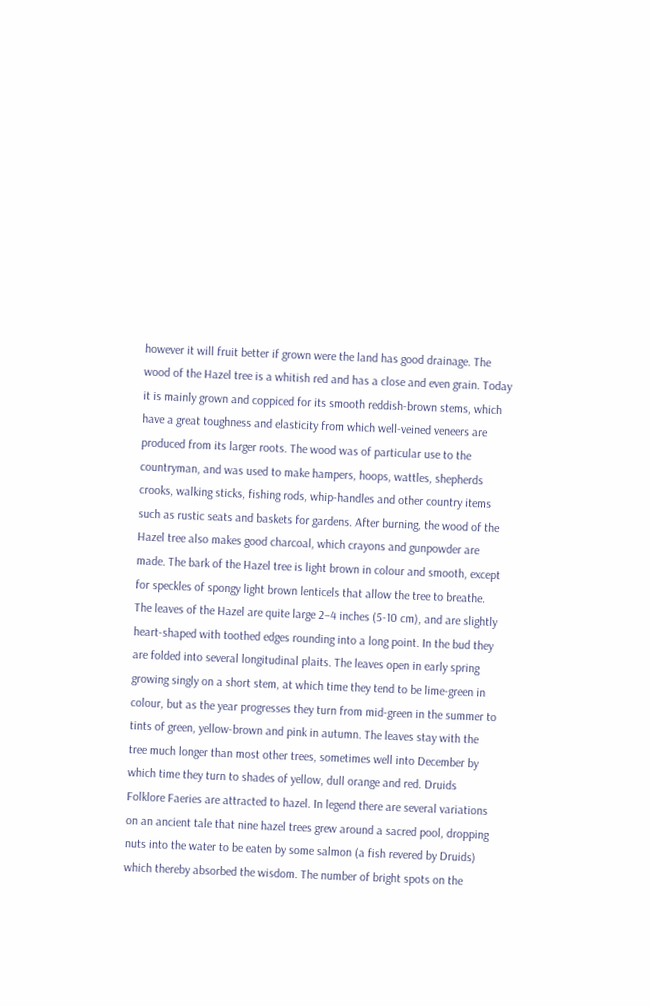however it will fruit better if grown were the land has good drainage. The wood of the Hazel tree is a whitish red and has a close and even grain. Today it is mainly grown and coppiced for its smooth reddish-brown stems, which have a great toughness and elasticity from which well-veined veneers are produced from its larger roots. The wood was of particular use to the countryman, and was used to make hampers, hoops, wattles, shepherds crooks, walking sticks, fishing rods, whip-handles and other country items such as rustic seats and baskets for gardens. After burning, the wood of the Hazel tree also makes good charcoal, which crayons and gunpowder are made. The bark of the Hazel tree is light brown in colour and smooth, except for speckles of spongy light brown lenticels that allow the tree to breathe. The leaves of the Hazel are quite large 2–4 inches (5-10 cm), and are slightly heart-shaped with toothed edges rounding into a long point. In the bud they are folded into several longitudinal plaits. The leaves open in early spring growing singly on a short stem, at which time they tend to be lime-green in colour, but as the year progresses they turn from mid-green in the summer to tints of green, yellow-brown and pink in autumn. The leaves stay with the tree much longer than most other trees, sometimes well into December by which time they turn to shades of yellow, dull orange and red. Druids Folklore Faeries are attracted to hazel. In legend there are several variations on an ancient tale that nine hazel trees grew around a sacred pool, dropping nuts into the water to be eaten by some salmon (a fish revered by Druids) which thereby absorbed the wisdom. The number of bright spots on the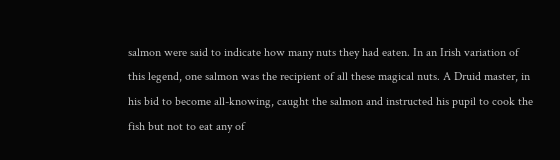salmon were said to indicate how many nuts they had eaten. In an Irish variation of this legend, one salmon was the recipient of all these magical nuts. A Druid master, in his bid to become all-knowing, caught the salmon and instructed his pupil to cook the fish but not to eat any of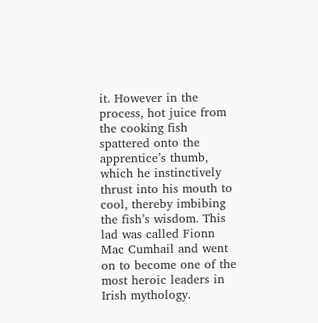it. However in the process, hot juice from the cooking fish spattered onto the apprentice’s thumb, which he instinctively thrust into his mouth to cool, thereby imbibing the fish’s wisdom. This lad was called Fionn Mac Cumhail and went on to become one of the most heroic leaders in Irish mythology.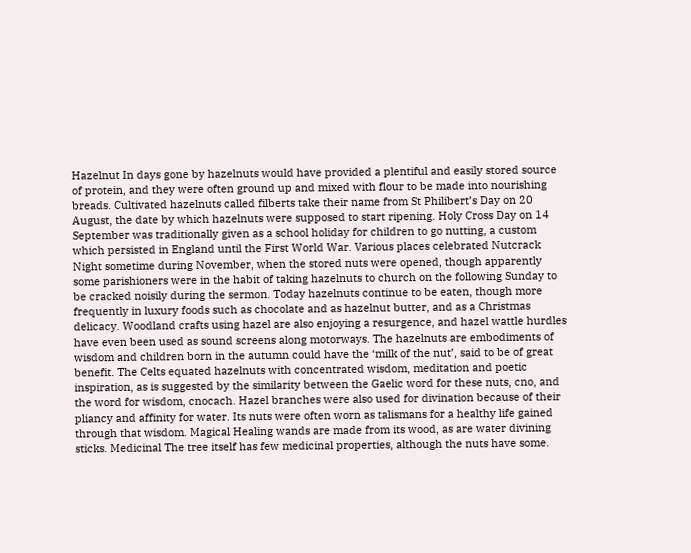Hazelnut In days gone by hazelnuts would have provided a plentiful and easily stored source of protein, and they were often ground up and mixed with flour to be made into nourishing breads. Cultivated hazelnuts called filberts take their name from St Philibert’s Day on 20 August, the date by which hazelnuts were supposed to start ripening. Holy Cross Day on 14 September was traditionally given as a school holiday for children to go nutting, a custom which persisted in England until the First World War. Various places celebrated Nutcrack Night sometime during November, when the stored nuts were opened, though apparently some parishioners were in the habit of taking hazelnuts to church on the following Sunday to be cracked noisily during the sermon. Today hazelnuts continue to be eaten, though more frequently in luxury foods such as chocolate and as hazelnut butter, and as a Christmas delicacy. Woodland crafts using hazel are also enjoying a resurgence, and hazel wattle hurdles have even been used as sound screens along motorways. The hazelnuts are embodiments of wisdom and children born in the autumn could have the ‘milk of the nut’, said to be of great benefit. The Celts equated hazelnuts with concentrated wisdom, meditation and poetic inspiration, as is suggested by the similarity between the Gaelic word for these nuts, cno, and the word for wisdom, cnocach. Hazel branches were also used for divination because of their pliancy and affinity for water. Its nuts were often worn as talismans for a healthy life gained through that wisdom. Magical Healing wands are made from its wood, as are water divining sticks. Medicinal The tree itself has few medicinal properties, although the nuts have some.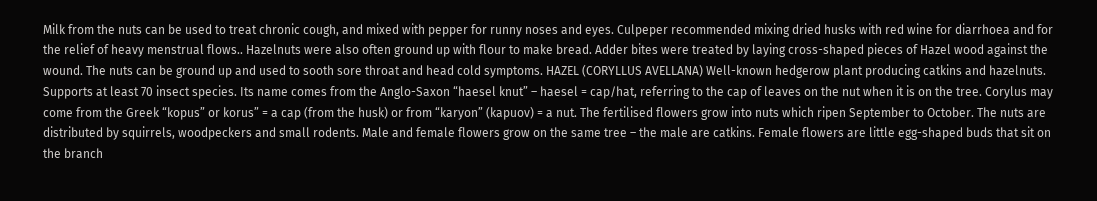Milk from the nuts can be used to treat chronic cough, and mixed with pepper for runny noses and eyes. Culpeper recommended mixing dried husks with red wine for diarrhoea and for the relief of heavy menstrual flows.. Hazelnuts were also often ground up with flour to make bread. Adder bites were treated by laying cross-shaped pieces of Hazel wood against the wound. The nuts can be ground up and used to sooth sore throat and head cold symptoms. HAZEL (CORYLLUS AVELLANA) Well-known hedgerow plant producing catkins and hazelnuts. Supports at least 70 insect species. Its name comes from the Anglo-Saxon “haesel knut” – haesel = cap/hat, referring to the cap of leaves on the nut when it is on the tree. Corylus may come from the Greek “kopus” or korus” = a cap (from the husk) or from “karyon” (kapuov) = a nut. The fertilised flowers grow into nuts which ripen September to October. The nuts are distributed by squirrels, woodpeckers and small rodents. Male and female flowers grow on the same tree – the male are catkins. Female flowers are little egg-shaped buds that sit on the branch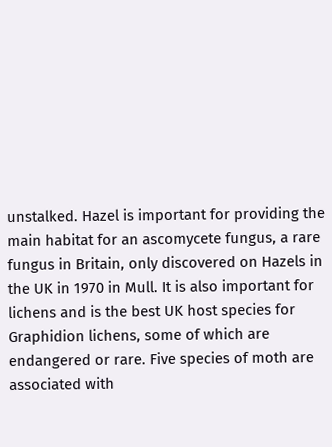unstalked. Hazel is important for providing the main habitat for an ascomycete fungus, a rare fungus in Britain, only discovered on Hazels in the UK in 1970 in Mull. It is also important for lichens and is the best UK host species for Graphidion lichens, some of which are endangered or rare. Five species of moth are associated with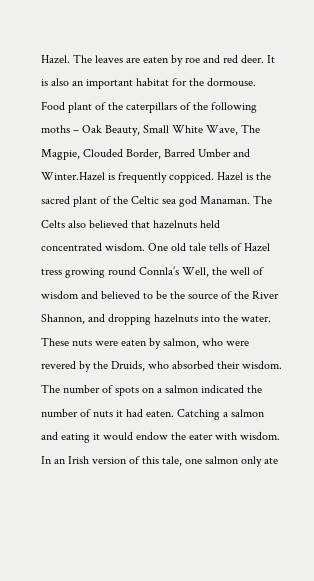Hazel. The leaves are eaten by roe and red deer. It is also an important habitat for the dormouse. Food plant of the caterpillars of the following moths – Oak Beauty, Small White Wave, The Magpie, Clouded Border, Barred Umber and Winter.Hazel is frequently coppiced. Hazel is the sacred plant of the Celtic sea god Manaman. The Celts also believed that hazelnuts held concentrated wisdom. One old tale tells of Hazel tress growing round Connla’s Well, the well of wisdom and believed to be the source of the River Shannon, and dropping hazelnuts into the water. These nuts were eaten by salmon, who were revered by the Druids, who absorbed their wisdom. The number of spots on a salmon indicated the number of nuts it had eaten. Catching a salmon and eating it would endow the eater with wisdom. In an Irish version of this tale, one salmon only ate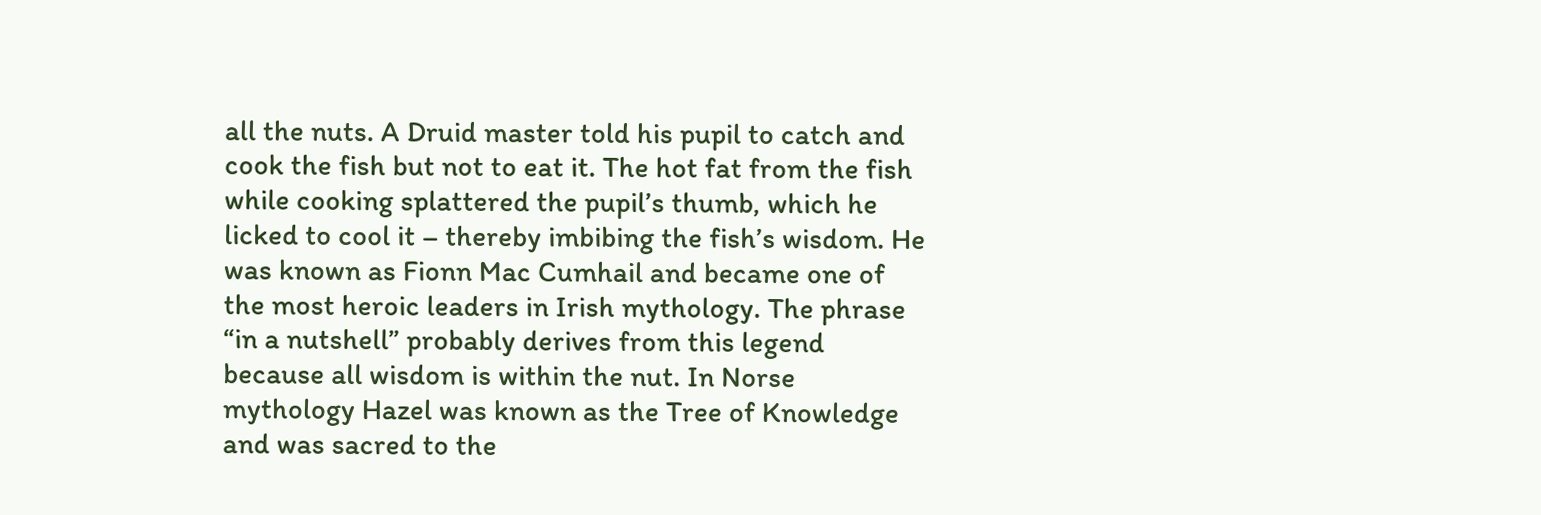all the nuts. A Druid master told his pupil to catch and cook the fish but not to eat it. The hot fat from the fish while cooking splattered the pupil’s thumb, which he licked to cool it – thereby imbibing the fish’s wisdom. He was known as Fionn Mac Cumhail and became one of the most heroic leaders in Irish mythology. The phrase “in a nutshell” probably derives from this legend because all wisdom is within the nut. In Norse mythology Hazel was known as the Tree of Knowledge and was sacred to the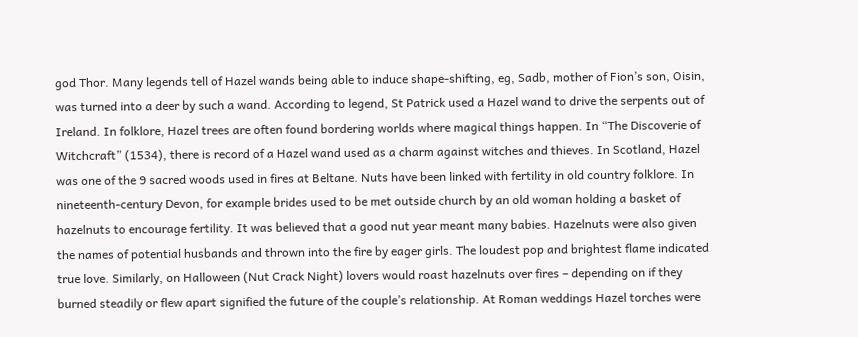god Thor. Many legends tell of Hazel wands being able to induce shape-shifting, eg, Sadb, mother of Fion’s son, Oisin, was turned into a deer by such a wand. According to legend, St Patrick used a Hazel wand to drive the serpents out of Ireland. In folklore, Hazel trees are often found bordering worlds where magical things happen. In “The Discoverie of Witchcraft” (1534), there is record of a Hazel wand used as a charm against witches and thieves. In Scotland, Hazel was one of the 9 sacred woods used in fires at Beltane. Nuts have been linked with fertility in old country folklore. In nineteenth-century Devon, for example brides used to be met outside church by an old woman holding a basket of hazelnuts to encourage fertility. It was believed that a good nut year meant many babies. Hazelnuts were also given the names of potential husbands and thrown into the fire by eager girls. The loudest pop and brightest flame indicated true love. Similarly, on Halloween (Nut Crack Night) lovers would roast hazelnuts over fires – depending on if they burned steadily or flew apart signified the future of the couple’s relationship. At Roman weddings Hazel torches were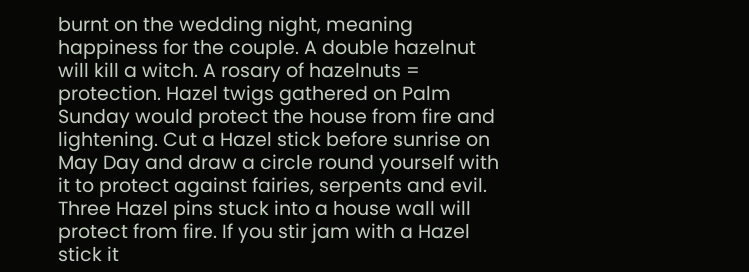burnt on the wedding night, meaning happiness for the couple. A double hazelnut will kill a witch. A rosary of hazelnuts = protection. Hazel twigs gathered on Palm Sunday would protect the house from fire and lightening. Cut a Hazel stick before sunrise on May Day and draw a circle round yourself with it to protect against fairies, serpents and evil. Three Hazel pins stuck into a house wall will protect from fire. If you stir jam with a Hazel stick it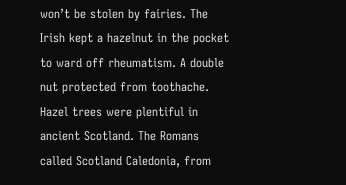won’t be stolen by fairies. The Irish kept a hazelnut in the pocket to ward off rheumatism. A double nut protected from toothache. Hazel trees were plentiful in ancient Scotland. The Romans called Scotland Caledonia, from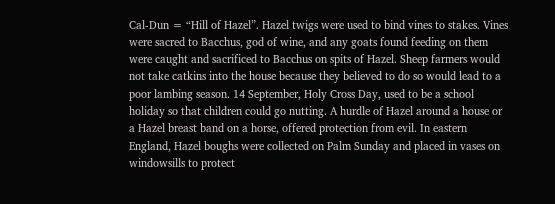Cal-Dun = “Hill of Hazel”. Hazel twigs were used to bind vines to stakes. Vines were sacred to Bacchus, god of wine, and any goats found feeding on them were caught and sacrificed to Bacchus on spits of Hazel. Sheep farmers would not take catkins into the house because they believed to do so would lead to a poor lambing season. 14 September, Holy Cross Day, used to be a school holiday so that children could go nutting. A hurdle of Hazel around a house or a Hazel breast band on a horse, offered protection from evil. In eastern England, Hazel boughs were collected on Palm Sunday and placed in vases on windowsills to protect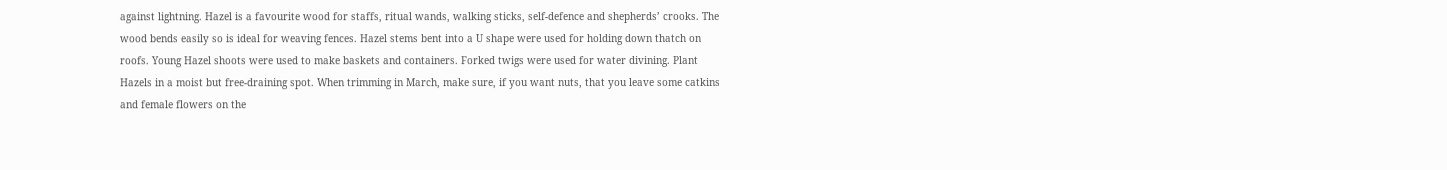against lightning. Hazel is a favourite wood for staffs, ritual wands, walking sticks, self-defence and shepherds’ crooks. The wood bends easily so is ideal for weaving fences. Hazel stems bent into a U shape were used for holding down thatch on roofs. Young Hazel shoots were used to make baskets and containers. Forked twigs were used for water divining. Plant Hazels in a moist but free-draining spot. When trimming in March, make sure, if you want nuts, that you leave some catkins and female flowers on the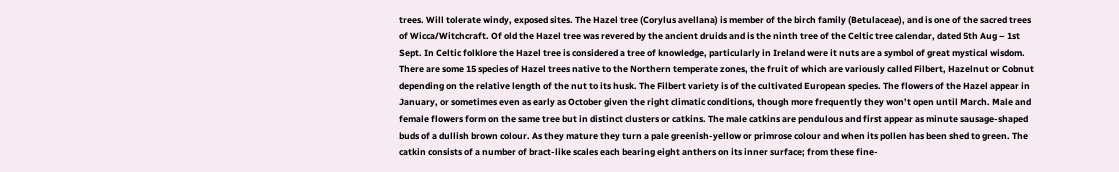trees. Will tolerate windy, exposed sites. The Hazel tree (Corylus avellana) is member of the birch family (Betulaceae), and is one of the sacred trees of Wicca/Witchcraft. Of old the Hazel tree was revered by the ancient druids and is the ninth tree of the Celtic tree calendar, dated 5th Aug – 1st Sept. In Celtic folklore the Hazel tree is considered a tree of knowledge, particularly in Ireland were it nuts are a symbol of great mystical wisdom. There are some 15 species of Hazel trees native to the Northern temperate zones, the fruit of which are variously called Filbert, Hazelnut or Cobnut depending on the relative length of the nut to its husk. The Filbert variety is of the cultivated European species. The flowers of the Hazel appear in January, or sometimes even as early as October given the right climatic conditions, though more frequently they won’t open until March. Male and female flowers form on the same tree but in distinct clusters or catkins. The male catkins are pendulous and first appear as minute sausage-shaped buds of a dullish brown colour. As they mature they turn a pale greenish-yellow or primrose colour and when its pollen has been shed to green. The catkin consists of a number of bract-like scales each bearing eight anthers on its inner surface; from these fine-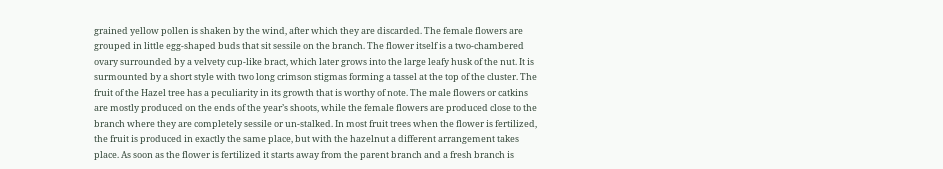grained yellow pollen is shaken by the wind, after which they are discarded. The female flowers are grouped in little egg-shaped buds that sit sessile on the branch. The flower itself is a two-chambered ovary surrounded by a velvety cup-like bract, which later grows into the large leafy husk of the nut. It is surmounted by a short style with two long crimson stigmas forming a tassel at the top of the cluster. The fruit of the Hazel tree has a peculiarity in its growth that is worthy of note. The male flowers or catkins are mostly produced on the ends of the year’s shoots, while the female flowers are produced close to the branch where they are completely sessile or un-stalked. In most fruit trees when the flower is fertilized, the fruit is produced in exactly the same place, but with the hazelnut a different arrangement takes place. As soon as the flower is fertilized it starts away from the parent branch and a fresh branch is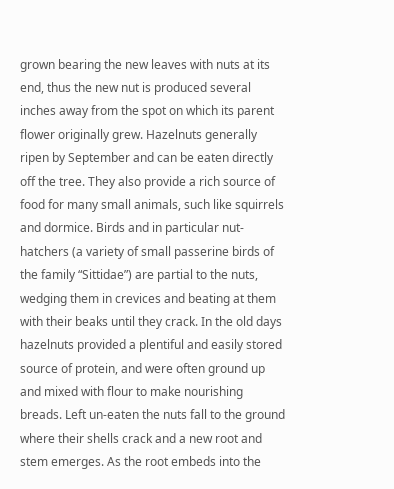grown bearing the new leaves with nuts at its end, thus the new nut is produced several inches away from the spot on which its parent flower originally grew. Hazelnuts generally ripen by September and can be eaten directly off the tree. They also provide a rich source of food for many small animals, such like squirrels and dormice. Birds and in particular nut-hatchers (a variety of small passerine birds of the family “Sittidae”) are partial to the nuts, wedging them in crevices and beating at them with their beaks until they crack. In the old days hazelnuts provided a plentiful and easily stored source of protein, and were often ground up and mixed with flour to make nourishing breads. Left un-eaten the nuts fall to the ground where their shells crack and a new root and stem emerges. As the root embeds into the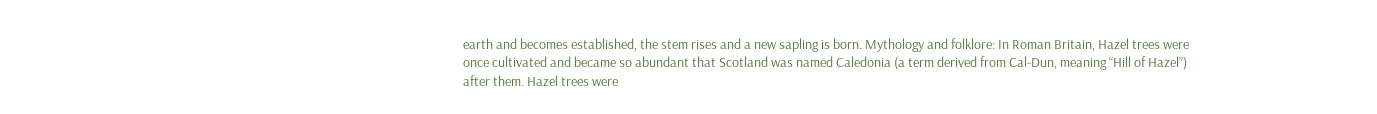earth and becomes established, the stem rises and a new sapling is born. Mythology and folklore: In Roman Britain, Hazel trees were once cultivated and became so abundant that Scotland was named Caledonia (a term derived from Cal-Dun, meaning “Hill of Hazel”) after them. Hazel trees were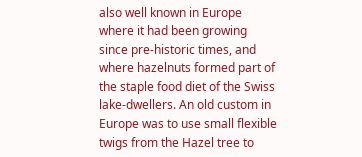also well known in Europe where it had been growing since pre-historic times, and where hazelnuts formed part of the staple food diet of the Swiss lake-dwellers. An old custom in Europe was to use small flexible twigs from the Hazel tree to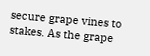secure grape vines to stakes. As the grape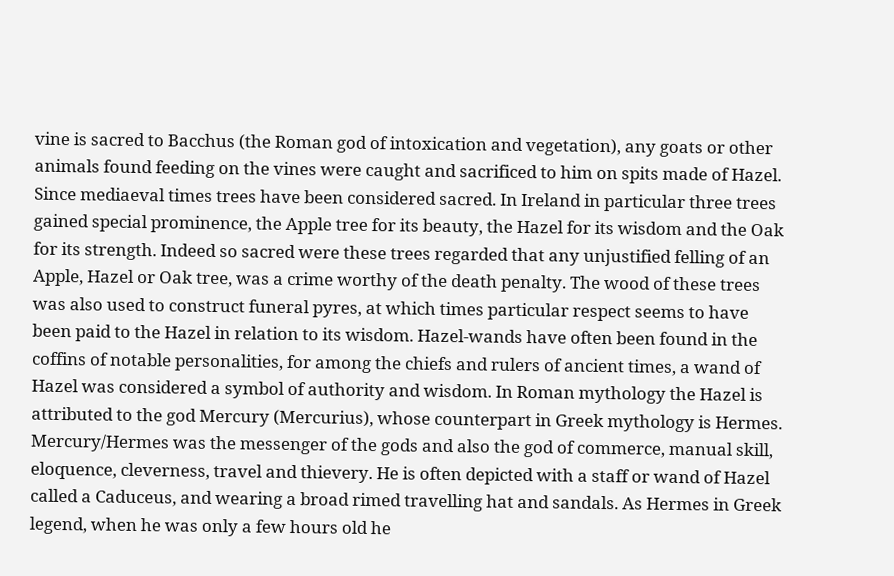vine is sacred to Bacchus (the Roman god of intoxication and vegetation), any goats or other animals found feeding on the vines were caught and sacrificed to him on spits made of Hazel. Since mediaeval times trees have been considered sacred. In Ireland in particular three trees gained special prominence, the Apple tree for its beauty, the Hazel for its wisdom and the Oak for its strength. Indeed so sacred were these trees regarded that any unjustified felling of an Apple, Hazel or Oak tree, was a crime worthy of the death penalty. The wood of these trees was also used to construct funeral pyres, at which times particular respect seems to have been paid to the Hazel in relation to its wisdom. Hazel-wands have often been found in the coffins of notable personalities, for among the chiefs and rulers of ancient times, a wand of Hazel was considered a symbol of authority and wisdom. In Roman mythology the Hazel is attributed to the god Mercury (Mercurius), whose counterpart in Greek mythology is Hermes. Mercury/Hermes was the messenger of the gods and also the god of commerce, manual skill, eloquence, cleverness, travel and thievery. He is often depicted with a staff or wand of Hazel called a Caduceus, and wearing a broad rimed travelling hat and sandals. As Hermes in Greek legend, when he was only a few hours old he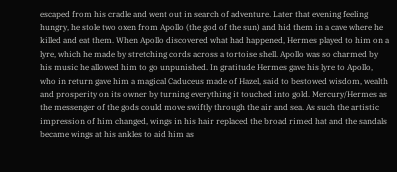escaped from his cradle and went out in search of adventure. Later that evening feeling hungry, he stole two oxen from Apollo (the god of the sun) and hid them in a cave where he killed and eat them. When Apollo discovered what had happened, Hermes played to him on a lyre, which he made by stretching cords across a tortoise shell. Apollo was so charmed by his music he allowed him to go unpunished. In gratitude Hermes gave his lyre to Apollo, who in return gave him a magical Caduceus made of Hazel, said to bestowed wisdom, wealth and prosperity on its owner by turning everything it touched into gold. Mercury/Hermes as the messenger of the gods could move swiftly through the air and sea. As such the artistic impression of him changed, wings in his hair replaced the broad rimed hat and the sandals became wings at his ankles to aid him as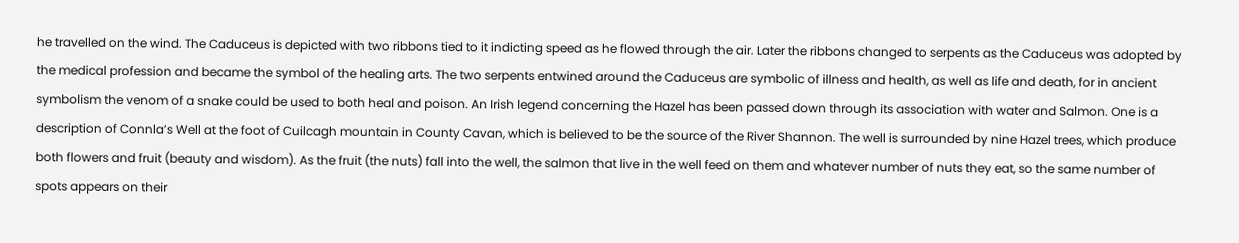he travelled on the wind. The Caduceus is depicted with two ribbons tied to it indicting speed as he flowed through the air. Later the ribbons changed to serpents as the Caduceus was adopted by the medical profession and became the symbol of the healing arts. The two serpents entwined around the Caduceus are symbolic of illness and health, as well as life and death, for in ancient symbolism the venom of a snake could be used to both heal and poison. An Irish legend concerning the Hazel has been passed down through its association with water and Salmon. One is a description of Connla’s Well at the foot of Cuilcagh mountain in County Cavan, which is believed to be the source of the River Shannon. The well is surrounded by nine Hazel trees, which produce both flowers and fruit (beauty and wisdom). As the fruit (the nuts) fall into the well, the salmon that live in the well feed on them and whatever number of nuts they eat, so the same number of spots appears on their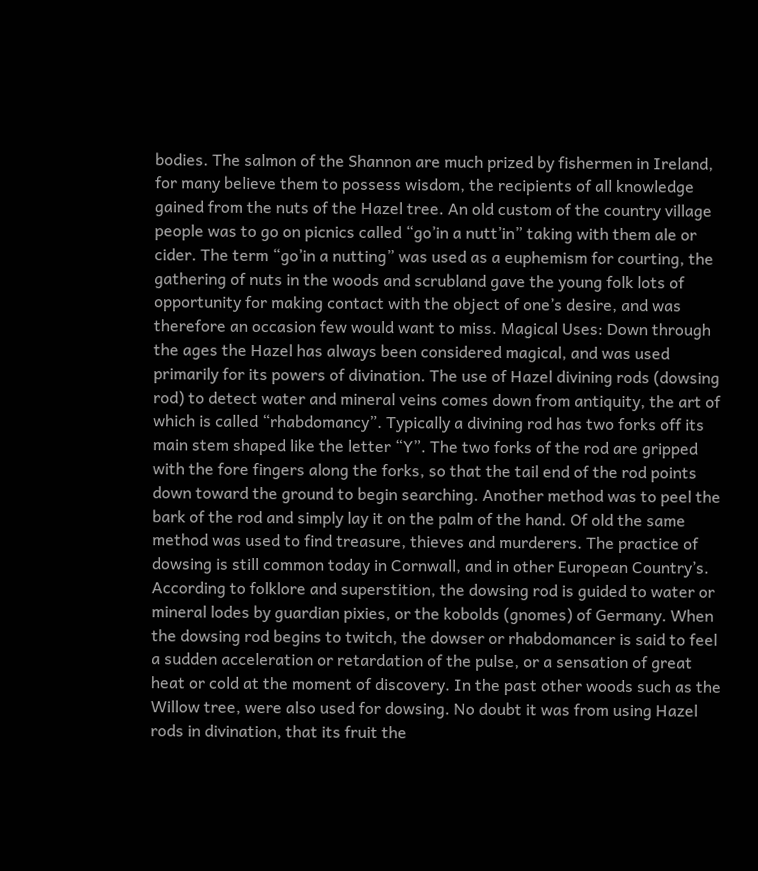bodies. The salmon of the Shannon are much prized by fishermen in Ireland, for many believe them to possess wisdom, the recipients of all knowledge gained from the nuts of the Hazel tree. An old custom of the country village people was to go on picnics called “go’in a nutt’in” taking with them ale or cider. The term “go’in a nutting” was used as a euphemism for courting, the gathering of nuts in the woods and scrubland gave the young folk lots of opportunity for making contact with the object of one’s desire, and was therefore an occasion few would want to miss. Magical Uses: Down through the ages the Hazel has always been considered magical, and was used primarily for its powers of divination. The use of Hazel divining rods (dowsing rod) to detect water and mineral veins comes down from antiquity, the art of which is called “rhabdomancy”. Typically a divining rod has two forks off its main stem shaped like the letter “Y”. The two forks of the rod are gripped with the fore fingers along the forks, so that the tail end of the rod points down toward the ground to begin searching. Another method was to peel the bark of the rod and simply lay it on the palm of the hand. Of old the same method was used to find treasure, thieves and murderers. The practice of dowsing is still common today in Cornwall, and in other European Country’s. According to folklore and superstition, the dowsing rod is guided to water or mineral lodes by guardian pixies, or the kobolds (gnomes) of Germany. When the dowsing rod begins to twitch, the dowser or rhabdomancer is said to feel a sudden acceleration or retardation of the pulse, or a sensation of great heat or cold at the moment of discovery. In the past other woods such as the Willow tree, were also used for dowsing. No doubt it was from using Hazel rods in divination, that its fruit the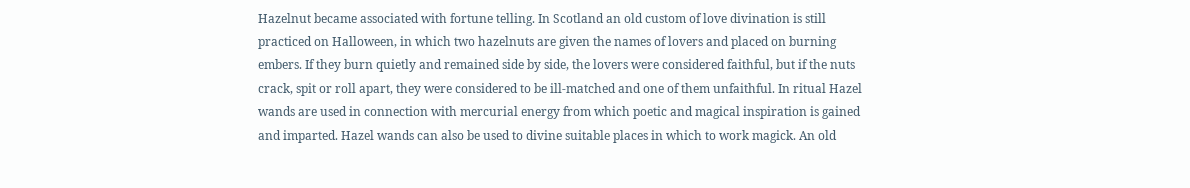Hazelnut became associated with fortune telling. In Scotland an old custom of love divination is still practiced on Halloween, in which two hazelnuts are given the names of lovers and placed on burning embers. If they burn quietly and remained side by side, the lovers were considered faithful, but if the nuts crack, spit or roll apart, they were considered to be ill-matched and one of them unfaithful. In ritual Hazel wands are used in connection with mercurial energy from which poetic and magical inspiration is gained and imparted. Hazel wands can also be used to divine suitable places in which to work magick. An old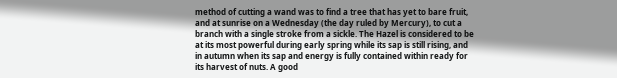method of cutting a wand was to find a tree that has yet to bare fruit, and at sunrise on a Wednesday (the day ruled by Mercury), to cut a branch with a single stroke from a sickle. The Hazel is considered to be at its most powerful during early spring while its sap is still rising, and in autumn when its sap and energy is fully contained within ready for its harvest of nuts. A good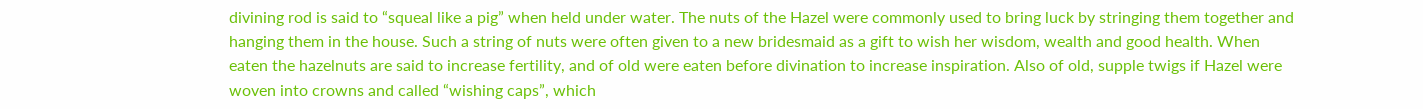divining rod is said to “squeal like a pig” when held under water. The nuts of the Hazel were commonly used to bring luck by stringing them together and hanging them in the house. Such a string of nuts were often given to a new bridesmaid as a gift to wish her wisdom, wealth and good health. When eaten the hazelnuts are said to increase fertility, and of old were eaten before divination to increase inspiration. Also of old, supple twigs if Hazel were woven into crowns and called “wishing caps”, which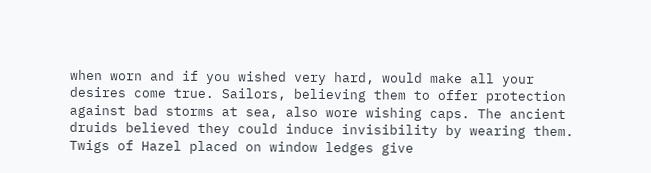when worn and if you wished very hard, would make all your desires come true. Sailors, believing them to offer protection against bad storms at sea, also wore wishing caps. The ancient druids believed they could induce invisibility by wearing them. Twigs of Hazel placed on window ledges give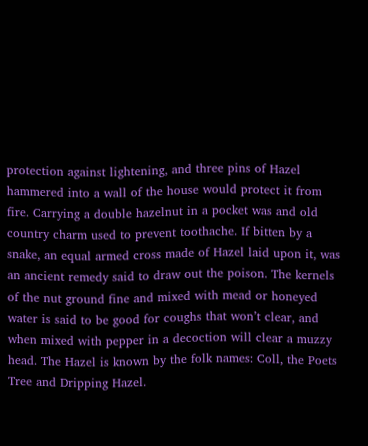protection against lightening, and three pins of Hazel hammered into a wall of the house would protect it from fire. Carrying a double hazelnut in a pocket was and old country charm used to prevent toothache. If bitten by a snake, an equal armed cross made of Hazel laid upon it, was an ancient remedy said to draw out the poison. The kernels of the nut ground fine and mixed with mead or honeyed water is said to be good for coughs that won’t clear, and when mixed with pepper in a decoction will clear a muzzy head. The Hazel is known by the folk names: Coll, the Poets Tree and Dripping Hazel.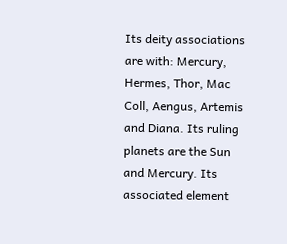Its deity associations are with: Mercury, Hermes, Thor, Mac Coll, Aengus, Artemis and Diana. Its ruling planets are the Sun and Mercury. Its associated element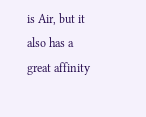is Air, but it also has a great affinity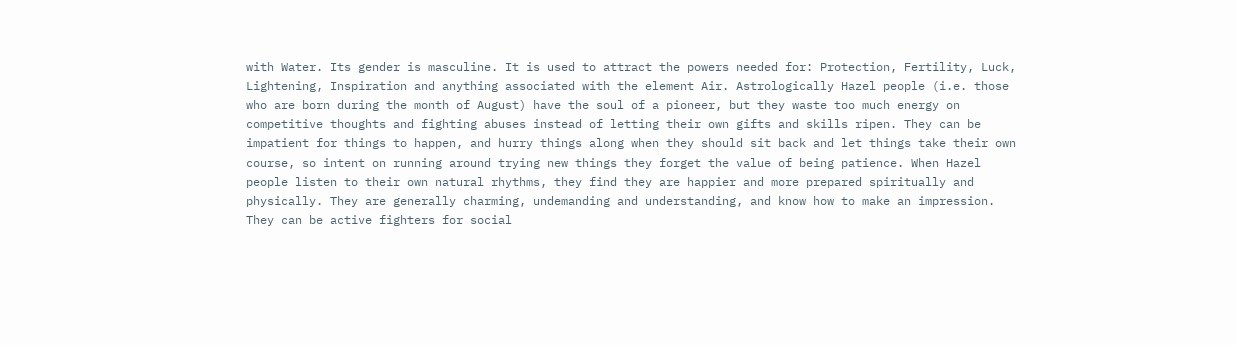with Water. Its gender is masculine. It is used to attract the powers needed for: Protection, Fertility, Luck, Lightening, Inspiration and anything associated with the element Air. Astrologically Hazel people (i.e. those who are born during the month of August) have the soul of a pioneer, but they waste too much energy on competitive thoughts and fighting abuses instead of letting their own gifts and skills ripen. They can be impatient for things to happen, and hurry things along when they should sit back and let things take their own course, so intent on running around trying new things they forget the value of being patience. When Hazel people listen to their own natural rhythms, they find they are happier and more prepared spiritually and physically. They are generally charming, undemanding and understanding, and know how to make an impression. They can be active fighters for social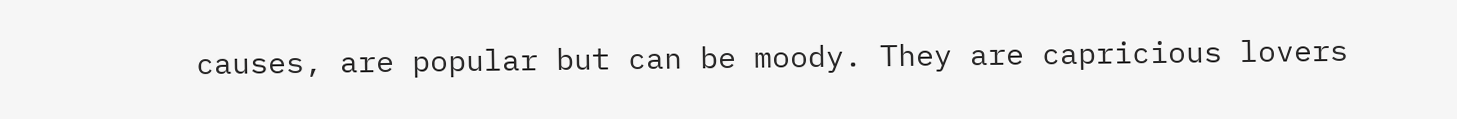causes, are popular but can be moody. They are capricious lovers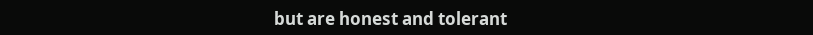but are honest and tolerant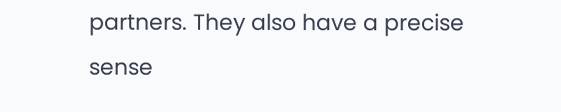partners. They also have a precise sense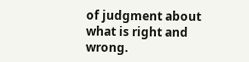of judgment about what is right and wrong.